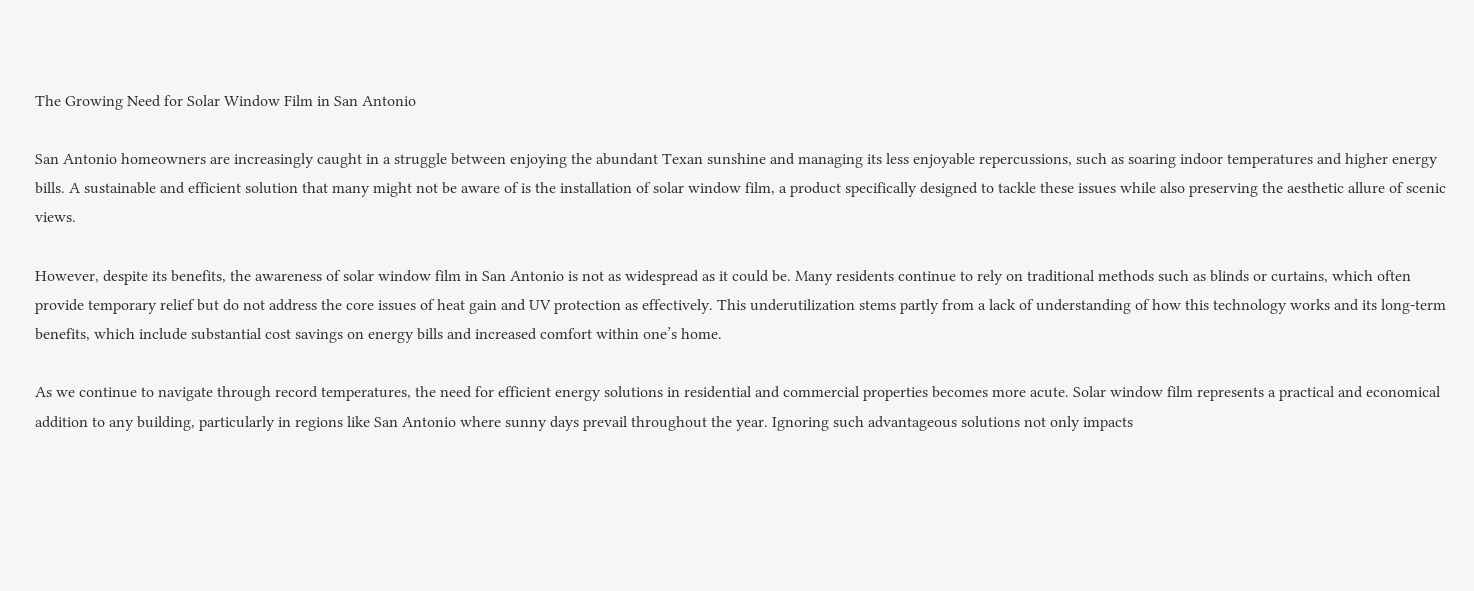The Growing Need for Solar Window Film in San Antonio

San Antonio homeowners are increasingly caught in a struggle between enjoying the abundant Texan sunshine and managing its less enjoyable repercussions, such as soaring indoor temperatures and higher energy bills. A sustainable and efficient solution that many might not be aware of is the installation of solar window film, a product specifically designed to tackle these issues while also preserving the aesthetic allure of scenic views.

However, despite its benefits, the awareness of solar window film in San Antonio is not as widespread as it could be. Many residents continue to rely on traditional methods such as blinds or curtains, which often provide temporary relief but do not address the core issues of heat gain and UV protection as effectively. This underutilization stems partly from a lack of understanding of how this technology works and its long-term benefits, which include substantial cost savings on energy bills and increased comfort within one’s home.

As we continue to navigate through record temperatures, the need for efficient energy solutions in residential and commercial properties becomes more acute. Solar window film represents a practical and economical addition to any building, particularly in regions like San Antonio where sunny days prevail throughout the year. Ignoring such advantageous solutions not only impacts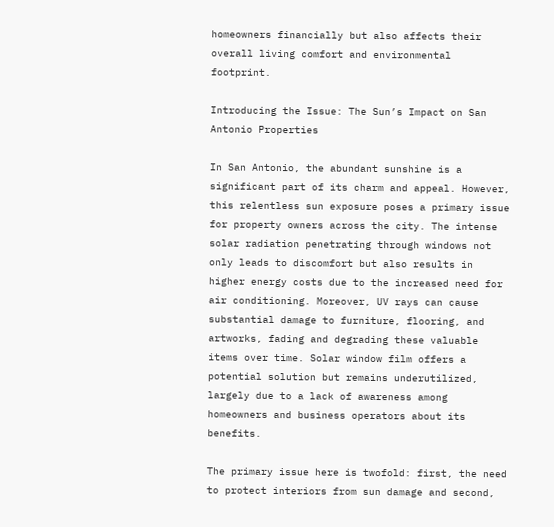homeowners financially but also affects their overall living comfort and environmental footprint.

Introducing the Issue: The Sun’s Impact on San Antonio Properties

In San Antonio, the abundant sunshine is a significant part of its charm and appeal. However, this relentless sun exposure poses a primary issue for property owners across the city. The intense solar radiation penetrating through windows not only leads to discomfort but also results in higher energy costs due to the increased need for air conditioning. Moreover, UV rays can cause substantial damage to furniture, flooring, and artworks, fading and degrading these valuable items over time. Solar window film offers a potential solution but remains underutilized, largely due to a lack of awareness among homeowners and business operators about its benefits.

The primary issue here is twofold: first, the need to protect interiors from sun damage and second,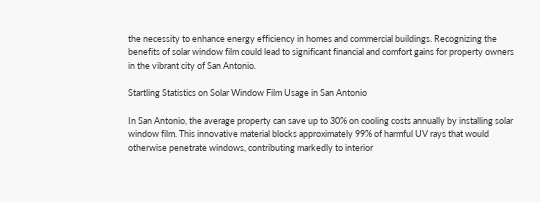the necessity to enhance energy efficiency in homes and commercial buildings. Recognizing the benefits of solar window film could lead to significant financial and comfort gains for property owners in the vibrant city of San Antonio.

Startling Statistics on Solar Window Film Usage in San Antonio

In San Antonio, the average property can save up to 30% on cooling costs annually by installing solar window film. This innovative material blocks approximately 99% of harmful UV rays that would otherwise penetrate windows, contributing markedly to interior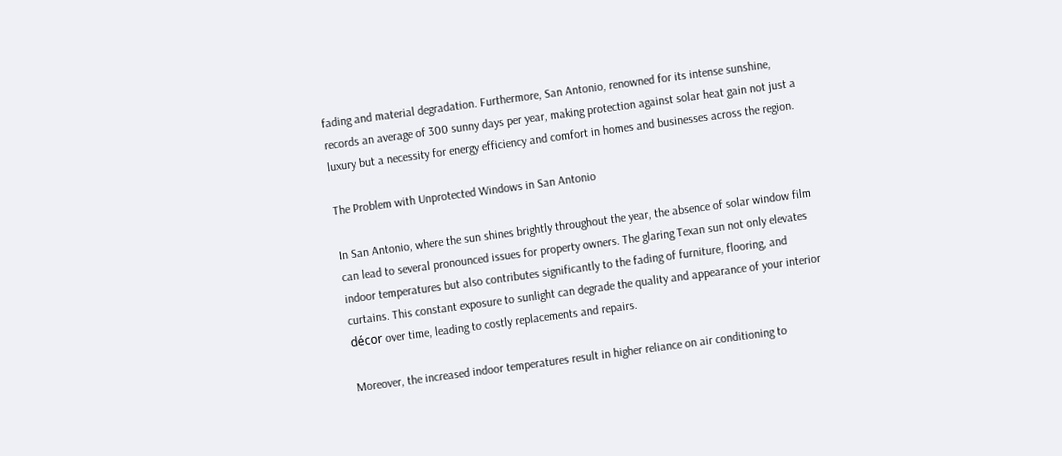fading and material degradation. Furthermore, San Antonio, renowned for its intense sunshine, records an average of 300 sunny days per year, making protection against solar heat gain not just a luxury but a necessity for energy efficiency and comfort in homes and businesses across the region.

The Problem with Unprotected Windows in San Antonio

In San Antonio, where the sun shines brightly throughout the year, the absence of solar window film can lead to several pronounced issues for property owners. The glaring Texan sun not only elevates indoor temperatures but also contributes significantly to the fading of furniture, flooring, and curtains. This constant exposure to sunlight can degrade the quality and appearance of your interior décor over time, leading to costly replacements and repairs.

Moreover, the increased indoor temperatures result in higher reliance on air conditioning to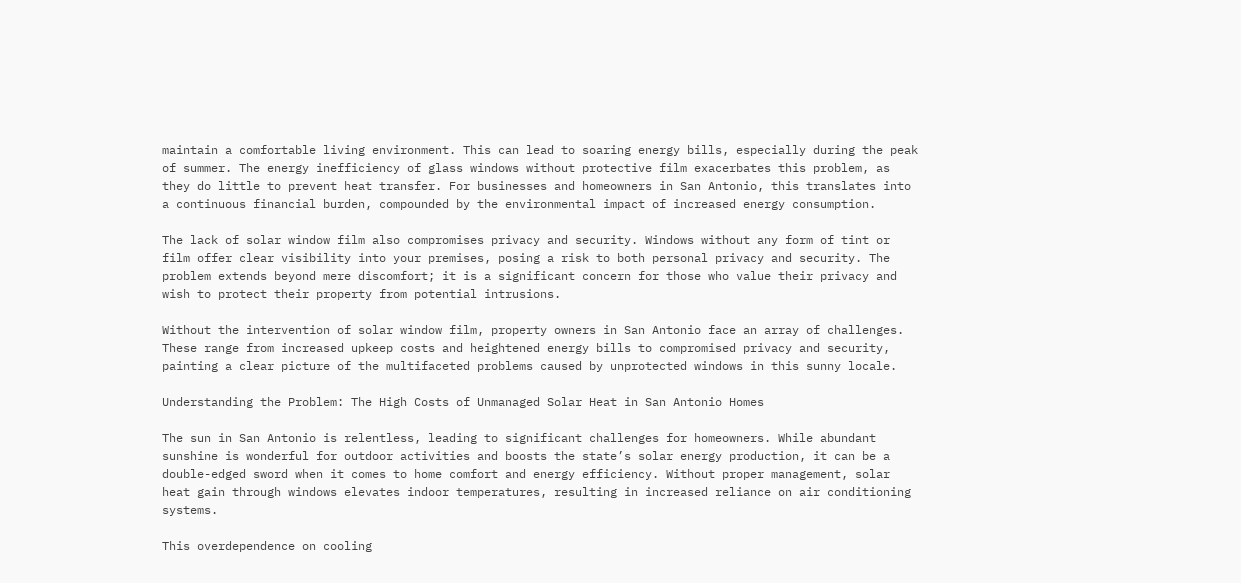maintain a comfortable living environment. This can lead to soaring energy bills, especially during the peak of summer. The energy inefficiency of glass windows without protective film exacerbates this problem, as they do little to prevent heat transfer. For businesses and homeowners in San Antonio, this translates into a continuous financial burden, compounded by the environmental impact of increased energy consumption.

The lack of solar window film also compromises privacy and security. Windows without any form of tint or film offer clear visibility into your premises, posing a risk to both personal privacy and security. The problem extends beyond mere discomfort; it is a significant concern for those who value their privacy and wish to protect their property from potential intrusions.

Without the intervention of solar window film, property owners in San Antonio face an array of challenges. These range from increased upkeep costs and heightened energy bills to compromised privacy and security, painting a clear picture of the multifaceted problems caused by unprotected windows in this sunny locale.

Understanding the Problem: The High Costs of Unmanaged Solar Heat in San Antonio Homes

The sun in San Antonio is relentless, leading to significant challenges for homeowners. While abundant sunshine is wonderful for outdoor activities and boosts the state’s solar energy production, it can be a double-edged sword when it comes to home comfort and energy efficiency. Without proper management, solar heat gain through windows elevates indoor temperatures, resulting in increased reliance on air conditioning systems.

This overdependence on cooling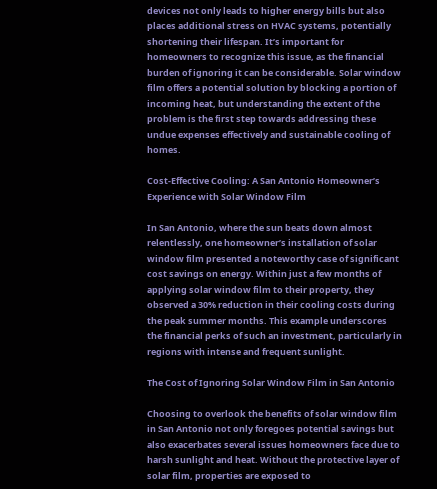devices not only leads to higher energy bills but also places additional stress on HVAC systems, potentially shortening their lifespan. It’s important for homeowners to recognize this issue, as the financial burden of ignoring it can be considerable. Solar window film offers a potential solution by blocking a portion of incoming heat, but understanding the extent of the problem is the first step towards addressing these undue expenses effectively and sustainable cooling of homes.

Cost-Effective Cooling: A San Antonio Homeowner’s Experience with Solar Window Film

In San Antonio, where the sun beats down almost relentlessly, one homeowner’s installation of solar window film presented a noteworthy case of significant cost savings on energy. Within just a few months of applying solar window film to their property, they observed a 30% reduction in their cooling costs during the peak summer months. This example underscores the financial perks of such an investment, particularly in regions with intense and frequent sunlight.

The Cost of Ignoring Solar Window Film in San Antonio

Choosing to overlook the benefits of solar window film in San Antonio not only foregoes potential savings but also exacerbates several issues homeowners face due to harsh sunlight and heat. Without the protective layer of solar film, properties are exposed to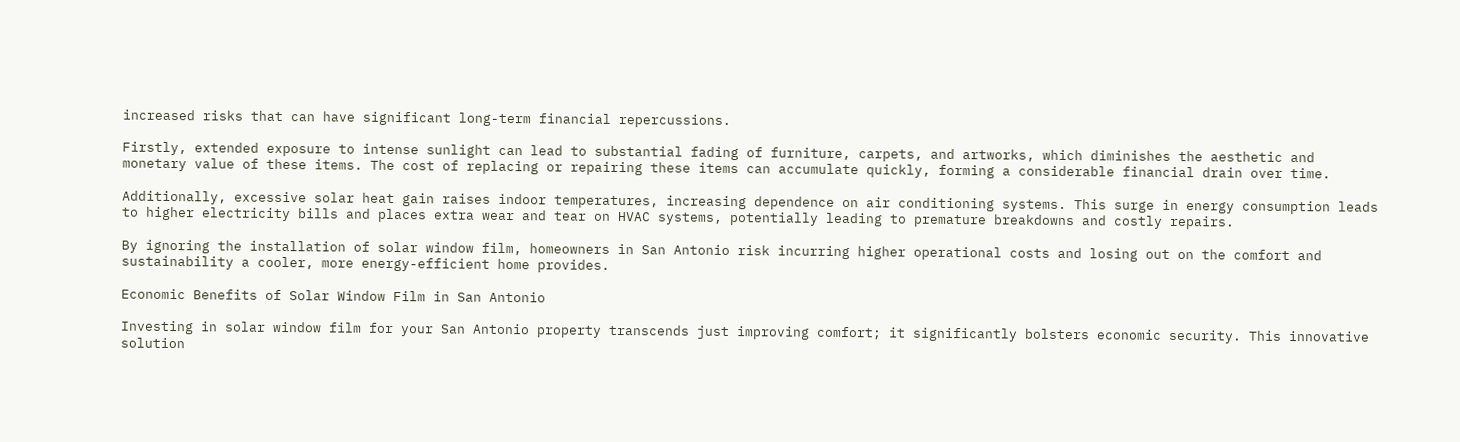increased risks that can have significant long-term financial repercussions.

Firstly, extended exposure to intense sunlight can lead to substantial fading of furniture, carpets, and artworks, which diminishes the aesthetic and monetary value of these items. The cost of replacing or repairing these items can accumulate quickly, forming a considerable financial drain over time.

Additionally, excessive solar heat gain raises indoor temperatures, increasing dependence on air conditioning systems. This surge in energy consumption leads to higher electricity bills and places extra wear and tear on HVAC systems, potentially leading to premature breakdowns and costly repairs.

By ignoring the installation of solar window film, homeowners in San Antonio risk incurring higher operational costs and losing out on the comfort and sustainability a cooler, more energy-efficient home provides.

Economic Benefits of Solar Window Film in San Antonio

Investing in solar window film for your San Antonio property transcends just improving comfort; it significantly bolsters economic security. This innovative solution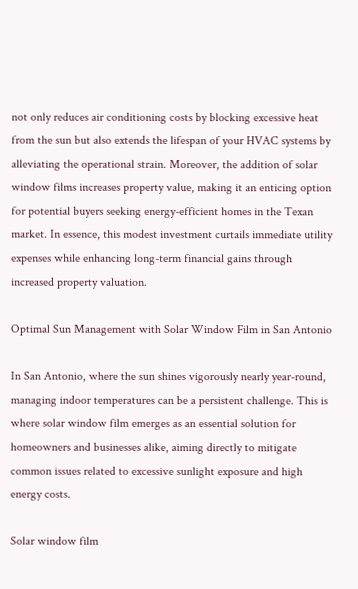not only reduces air conditioning costs by blocking excessive heat from the sun but also extends the lifespan of your HVAC systems by alleviating the operational strain. Moreover, the addition of solar window films increases property value, making it an enticing option for potential buyers seeking energy-efficient homes in the Texan market. In essence, this modest investment curtails immediate utility expenses while enhancing long-term financial gains through increased property valuation.

Optimal Sun Management with Solar Window Film in San Antonio

In San Antonio, where the sun shines vigorously nearly year-round, managing indoor temperatures can be a persistent challenge. This is where solar window film emerges as an essential solution for homeowners and businesses alike, aiming directly to mitigate common issues related to excessive sunlight exposure and high energy costs.

Solar window film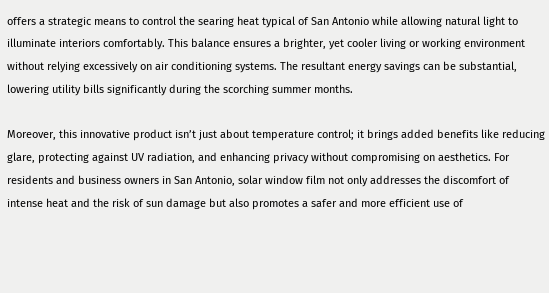offers a strategic means to control the searing heat typical of San Antonio while allowing natural light to illuminate interiors comfortably. This balance ensures a brighter, yet cooler living or working environment without relying excessively on air conditioning systems. The resultant energy savings can be substantial, lowering utility bills significantly during the scorching summer months.

Moreover, this innovative product isn’t just about temperature control; it brings added benefits like reducing glare, protecting against UV radiation, and enhancing privacy without compromising on aesthetics. For residents and business owners in San Antonio, solar window film not only addresses the discomfort of intense heat and the risk of sun damage but also promotes a safer and more efficient use of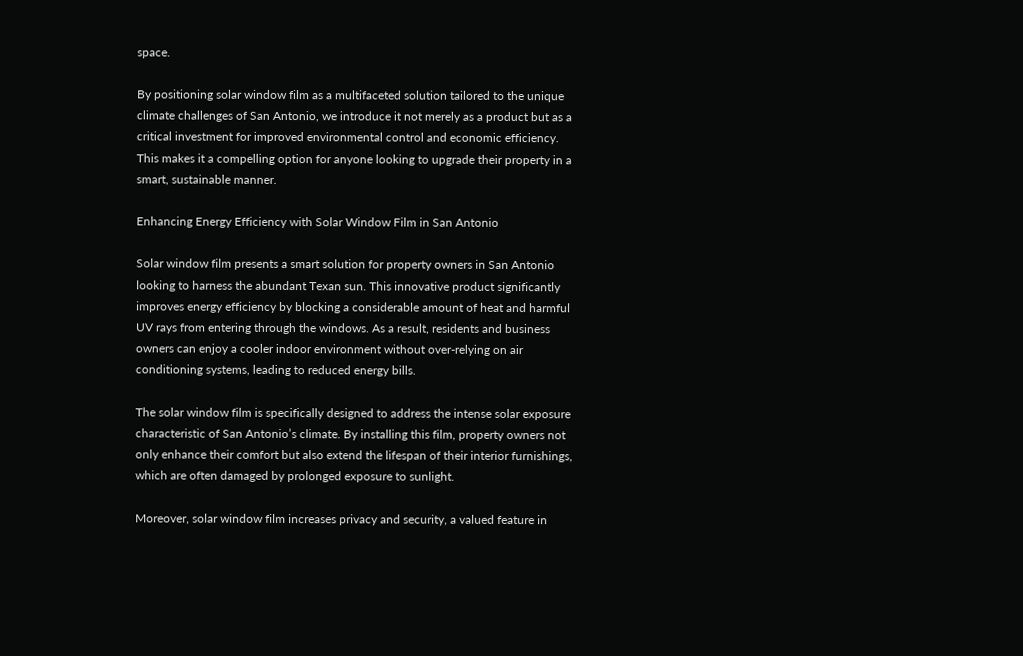space.

By positioning solar window film as a multifaceted solution tailored to the unique climate challenges of San Antonio, we introduce it not merely as a product but as a critical investment for improved environmental control and economic efficiency. This makes it a compelling option for anyone looking to upgrade their property in a smart, sustainable manner.

Enhancing Energy Efficiency with Solar Window Film in San Antonio

Solar window film presents a smart solution for property owners in San Antonio looking to harness the abundant Texan sun. This innovative product significantly improves energy efficiency by blocking a considerable amount of heat and harmful UV rays from entering through the windows. As a result, residents and business owners can enjoy a cooler indoor environment without over-relying on air conditioning systems, leading to reduced energy bills.

The solar window film is specifically designed to address the intense solar exposure characteristic of San Antonio’s climate. By installing this film, property owners not only enhance their comfort but also extend the lifespan of their interior furnishings, which are often damaged by prolonged exposure to sunlight.

Moreover, solar window film increases privacy and security, a valued feature in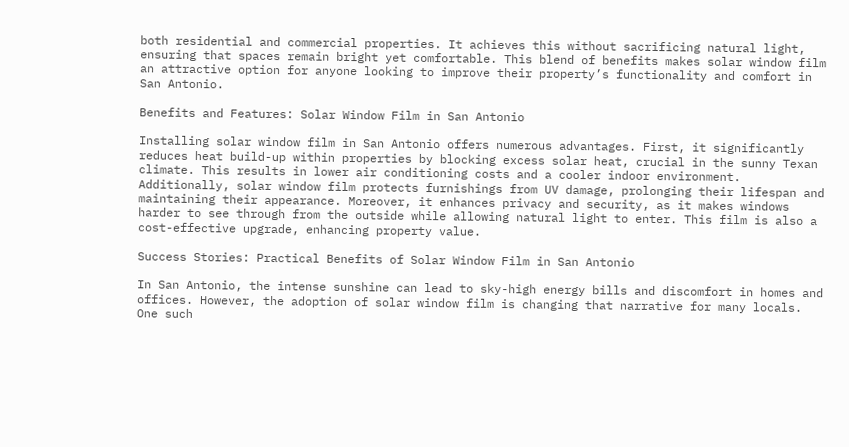both residential and commercial properties. It achieves this without sacrificing natural light, ensuring that spaces remain bright yet comfortable. This blend of benefits makes solar window film an attractive option for anyone looking to improve their property’s functionality and comfort in San Antonio.

Benefits and Features: Solar Window Film in San Antonio

Installing solar window film in San Antonio offers numerous advantages. First, it significantly reduces heat build-up within properties by blocking excess solar heat, crucial in the sunny Texan climate. This results in lower air conditioning costs and a cooler indoor environment. Additionally, solar window film protects furnishings from UV damage, prolonging their lifespan and maintaining their appearance. Moreover, it enhances privacy and security, as it makes windows harder to see through from the outside while allowing natural light to enter. This film is also a cost-effective upgrade, enhancing property value.

Success Stories: Practical Benefits of Solar Window Film in San Antonio

In San Antonio, the intense sunshine can lead to sky-high energy bills and discomfort in homes and offices. However, the adoption of solar window film is changing that narrative for many locals. One such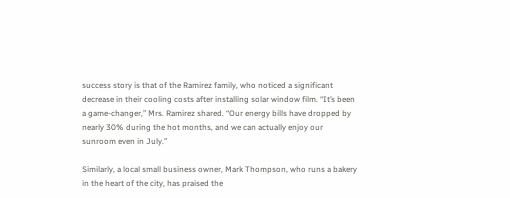success story is that of the Ramirez family, who noticed a significant decrease in their cooling costs after installing solar window film. “It’s been a game-changer,” Mrs. Ramirez shared. “Our energy bills have dropped by nearly 30% during the hot months, and we can actually enjoy our sunroom even in July.”

Similarly, a local small business owner, Mark Thompson, who runs a bakery in the heart of the city, has praised the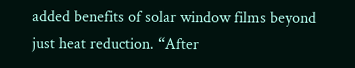added benefits of solar window films beyond just heat reduction. “After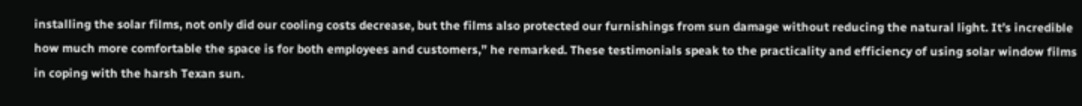installing the solar films, not only did our cooling costs decrease, but the films also protected our furnishings from sun damage without reducing the natural light. It’s incredible how much more comfortable the space is for both employees and customers,” he remarked. These testimonials speak to the practicality and efficiency of using solar window films in coping with the harsh Texan sun.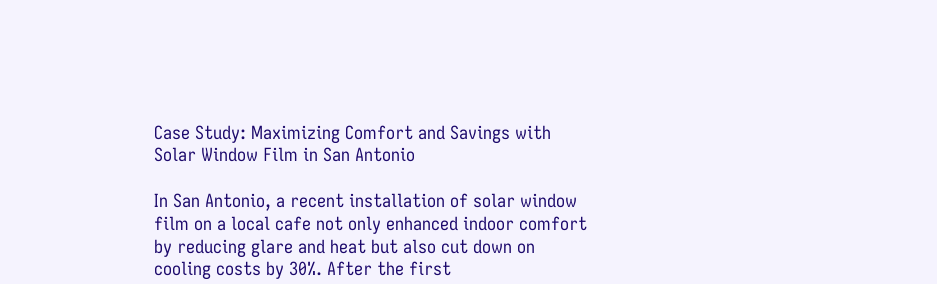Case Study: Maximizing Comfort and Savings with Solar Window Film in San Antonio

In San Antonio, a recent installation of solar window film on a local cafe not only enhanced indoor comfort by reducing glare and heat but also cut down on cooling costs by 30%. After the first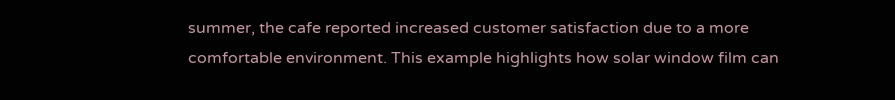summer, the cafe reported increased customer satisfaction due to a more comfortable environment. This example highlights how solar window film can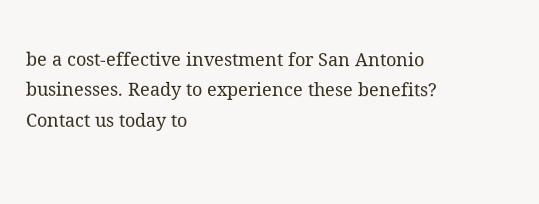be a cost-effective investment for San Antonio businesses. Ready to experience these benefits? Contact us today to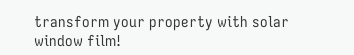transform your property with solar window film!